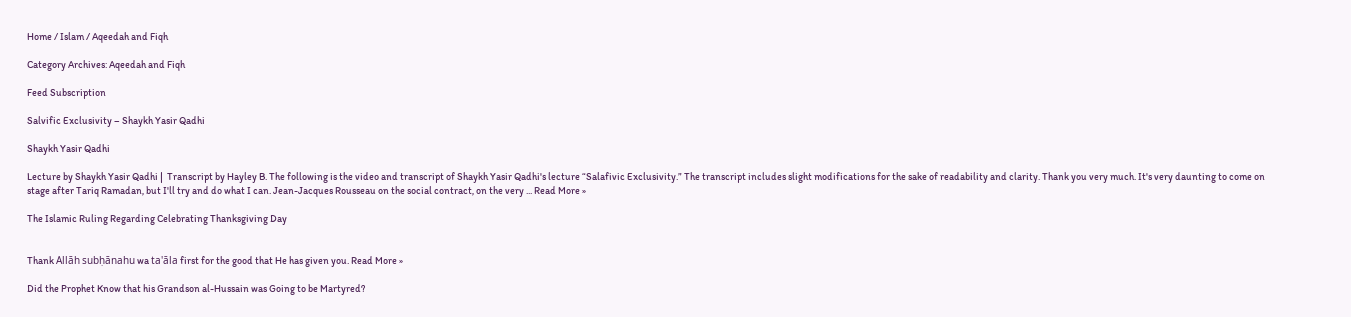Home / Islam / Aqeedah and Fiqh

Category Archives: Aqeedah and Fiqh

Feed Subscription

Salvific Exclusivity – Shaykh Yasir Qadhi

Shaykh Yasir Qadhi

Lecture by Shaykh Yasir Qadhi |  Transcript by Hayley B. The following is the video and transcript of Shaykh Yasir Qadhi's lecture “Salafivic Exclusivity.” The transcript includes slight modifications for the sake of readability and clarity. Thank you very much. It's very daunting to come on stage after Tariq Ramadan, but I'll try and do what I can. Jean-Jacques Rousseau on the social contract, on the very ... Read More »

The Islamic Ruling Regarding Celebrating Thanksgiving Day


Thank Allāh subḥānahu wa ta'āla first for the good that He has given you. Read More »

Did the Prophet Know that his Grandson al-Hussain was Going to be Martyred?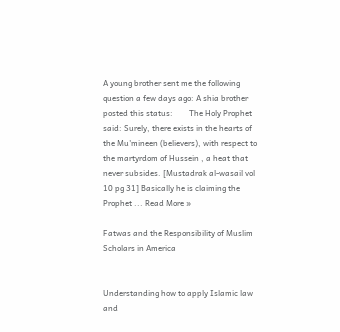A young brother sent me the following question a few days ago: A shia brother posted this status:        The Holy Prophet said: Surely, there exists in the hearts of the Mu'mineen (believers), with respect to the martyrdom of Hussein , a heat that never subsides. [Mustadrak al-wasail vol 10 pg 31] Basically he is claiming the Prophet ... Read More »

Fatwas and the Responsibility of Muslim Scholars in America


Understanding how to apply Islamic law and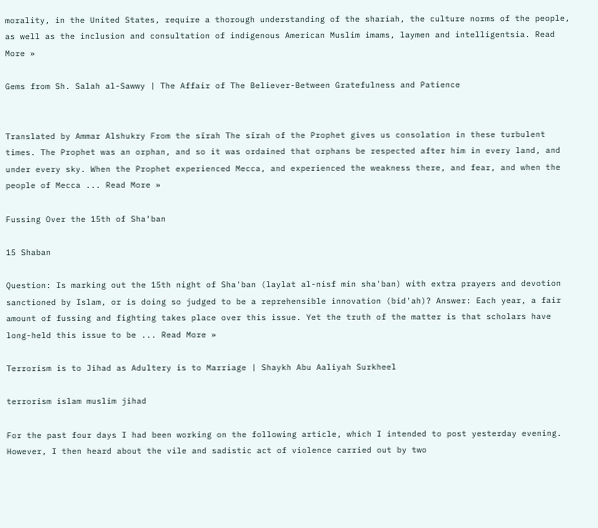morality, in the United States, require a thorough understanding of the shariah, the culture norms of the people, as well as the inclusion and consultation of indigenous American Muslim imams, laymen and intelligentsia. Read More »

Gems from Sh. Salah al-Sawwy | The Affair of The Believer-Between Gratefulness and Patience


Translated by Ammar Alshukry From the sīrah The sīrah of the Prophet gives us consolation in these turbulent times. The Prophet was an orphan, and so it was ordained that orphans be respected after him in every land, and under every sky. When the Prophet experienced Mecca, and experienced the weakness there, and fear, and when the people of Mecca ... Read More »

Fussing Over the 15th of Sha‘ban

15 Shaban

Question: Is marking out the 15th night of Sha'ban (laylat al-nisf min sha'ban) with extra prayers and devotion sanctioned by Islam, or is doing so judged to be a reprehensible innovation (bid'ah)? Answer: Each year, a fair amount of fussing and fighting takes place over this issue. Yet the truth of the matter is that scholars have long-held this issue to be ... Read More »

Terrorism is to Jihad as Adultery is to Marriage | Shaykh Abu Aaliyah Surkheel

terrorism islam muslim jihad

For the past four days I had been working on the following article, which I intended to post yesterday evening. However, I then heard about the vile and sadistic act of violence carried out by two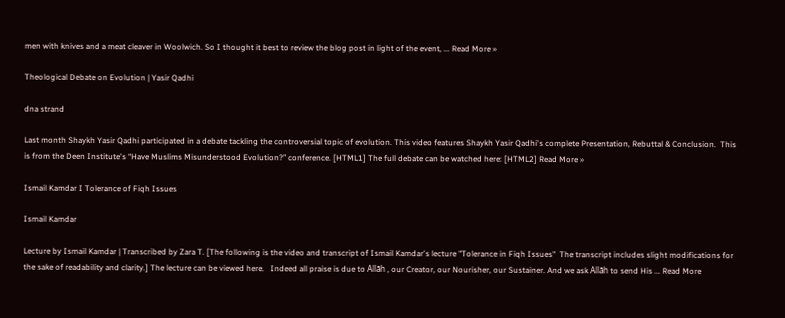men with knives and a meat cleaver in Woolwich. So I thought it best to review the blog post in light of the event, ... Read More »

Theological Debate on Evolution | Yasir Qadhi

dna strand

Last month Shaykh Yasir Qadhi participated in a debate tackling the controversial topic of evolution. This video features Shaykh Yasir Qadhi's complete Presentation, Rebuttal & Conclusion.  This is from the Deen Institute's “Have Muslims Misunderstood Evolution?” conference. [HTML1] The full debate can be watched here: [HTML2] Read More »

Ismail Kamdar I Tolerance of Fiqh Issues

Ismail Kamdar

Lecture by Ismail Kamdar | Transcribed by Zara T. [The following is the video and transcript of Ismail Kamdar's lecture "Tolerance in Fiqh Issues"  The transcript includes slight modifications for the sake of readability and clarity.] The lecture can be viewed here.   Indeed all praise is due to Allāh , our Creator, our Nourisher, our Sustainer. And we ask Allāh to send His ... Read More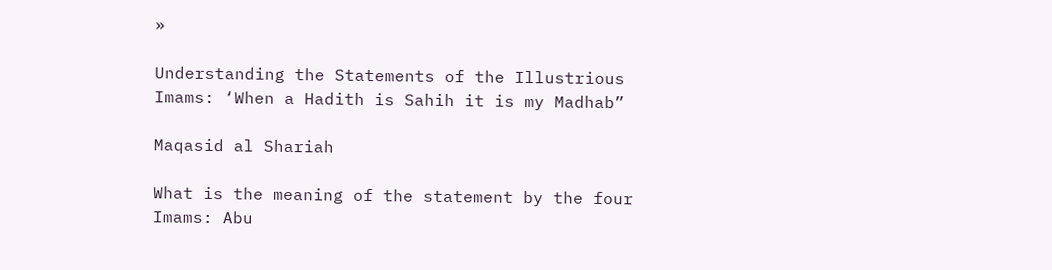»

Understanding the Statements of the Illustrious Imams: ‘When a Hadith is Sahih it is my Madhab”

Maqasid al Shariah

What is the meaning of the statement by the four Imams: Abu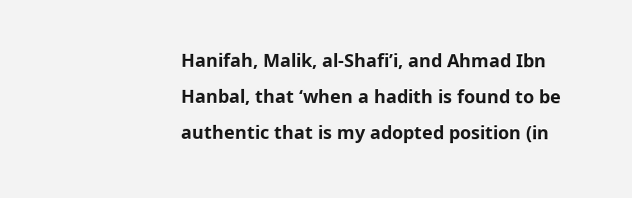Hanifah, Malik, al-Shafi’i, and Ahmad Ibn Hanbal, that ‘when a hadith is found to be authentic that is my adopted position (in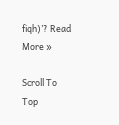fiqh)’? Read More »

Scroll To Top